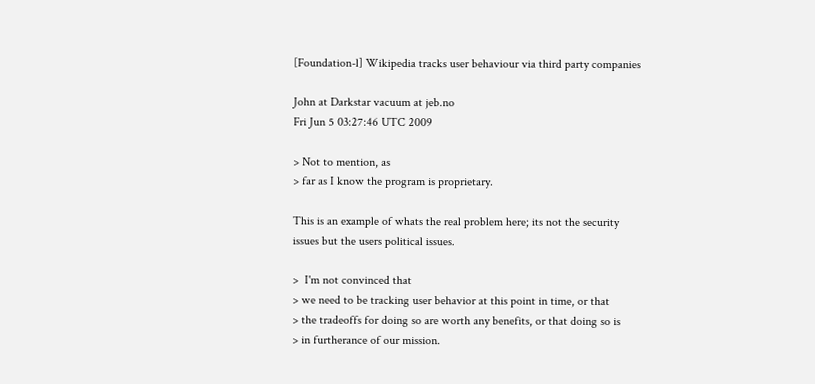[Foundation-l] Wikipedia tracks user behaviour via third party companies

John at Darkstar vacuum at jeb.no
Fri Jun 5 03:27:46 UTC 2009

> Not to mention, as
> far as I know the program is proprietary.

This is an example of whats the real problem here; its not the security
issues but the users political issues.

>  I'm not convinced that
> we need to be tracking user behavior at this point in time, or that
> the tradeoffs for doing so are worth any benefits, or that doing so is
> in furtherance of our mission.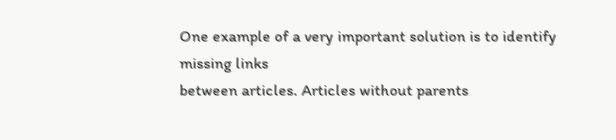One example of a very important solution is to identify missing links
between articles. Articles without parents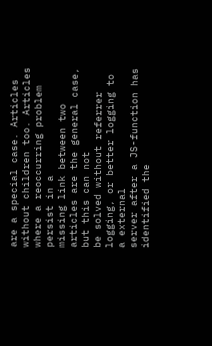are a special case. Articles
without children too. Articles where a reoccurring problem persist in a
missing link between two articles are the general case, but this can not
be solved without referrer logging, or better logging to a external
server after a JS-function has identified the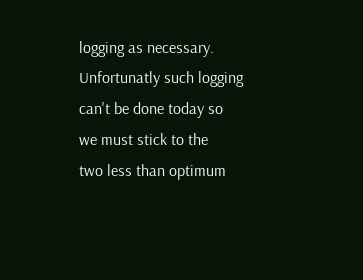logging as necessary.
Unfortunatly such logging can't be done today so we must stick to the
two less than optimum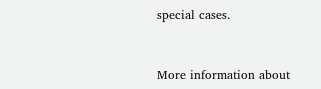special cases.


More information about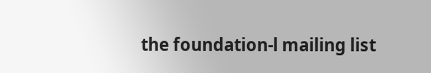the foundation-l mailing list